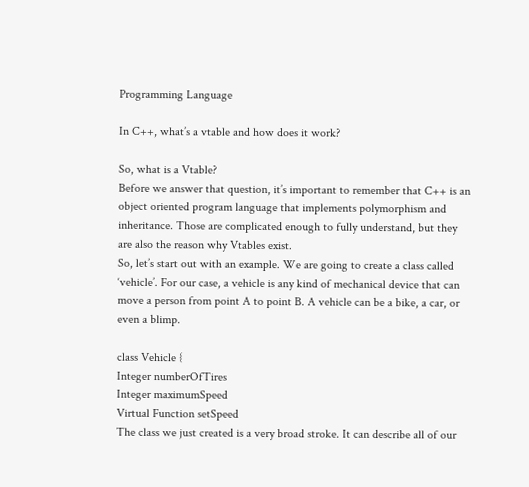Programming Language

In C++, what’s a vtable and how does it work?

So, what is a Vtable?
Before we answer that question, it’s important to remember that C++ is an object oriented program language that implements polymorphism and inheritance. Those are complicated enough to fully understand, but they are also the reason why Vtables exist.
So, let’s start out with an example. We are going to create a class called ‘vehicle’. For our case, a vehicle is any kind of mechanical device that can move a person from point A to point B. A vehicle can be a bike, a car, or even a blimp.

class Vehicle {
Integer numberOfTires
Integer maximumSpeed
Virtual Function setSpeed
The class we just created is a very broad stroke. It can describe all of our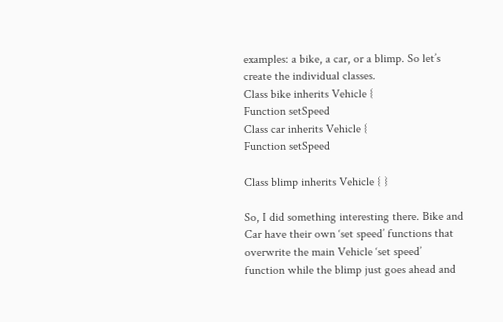examples: a bike, a car, or a blimp. So let’s create the individual classes.
Class bike inherits Vehicle {
Function setSpeed
Class car inherits Vehicle {
Function setSpeed

Class blimp inherits Vehicle { }

So, I did something interesting there. Bike and Car have their own ‘set speed’ functions that overwrite the main Vehicle ‘set speed’ function while the blimp just goes ahead and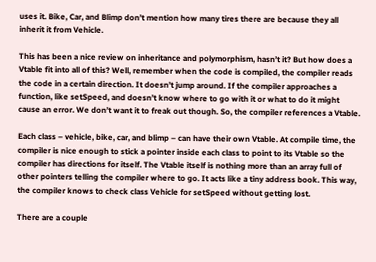uses it. Bike, Car, and Blimp don’t mention how many tires there are because they all inherit it from Vehicle.

This has been a nice review on inheritance and polymorphism, hasn’t it? But how does a Vtable fit into all of this? Well, remember when the code is compiled, the compiler reads the code in a certain direction. It doesn’t jump around. If the compiler approaches a function, like setSpeed, and doesn’t know where to go with it or what to do it might cause an error. We don’t want it to freak out though. So, the compiler references a Vtable.

Each class – vehicle, bike, car, and blimp – can have their own Vtable. At compile time, the compiler is nice enough to stick a pointer inside each class to point to its Vtable so the compiler has directions for itself. The Vtable itself is nothing more than an array full of other pointers telling the compiler where to go. It acts like a tiny address book. This way, the compiler knows to check class Vehicle for setSpeed without getting lost.

There are a couple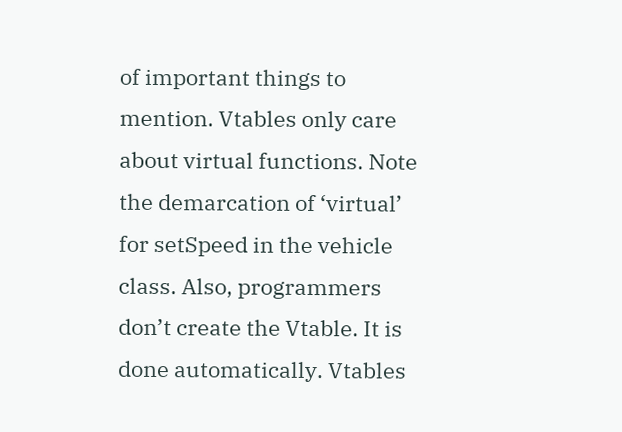of important things to mention. Vtables only care about virtual functions. Note the demarcation of ‘virtual’ for setSpeed in the vehicle class. Also, programmers don’t create the Vtable. It is done automatically. Vtables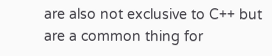are also not exclusive to C++ but are a common thing for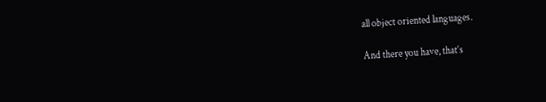all object oriented languages.

And there you have, that’s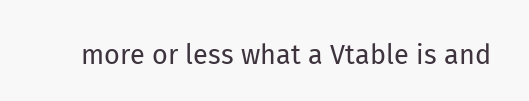more or less what a Vtable is and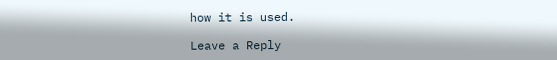how it is used.

Leave a Reply